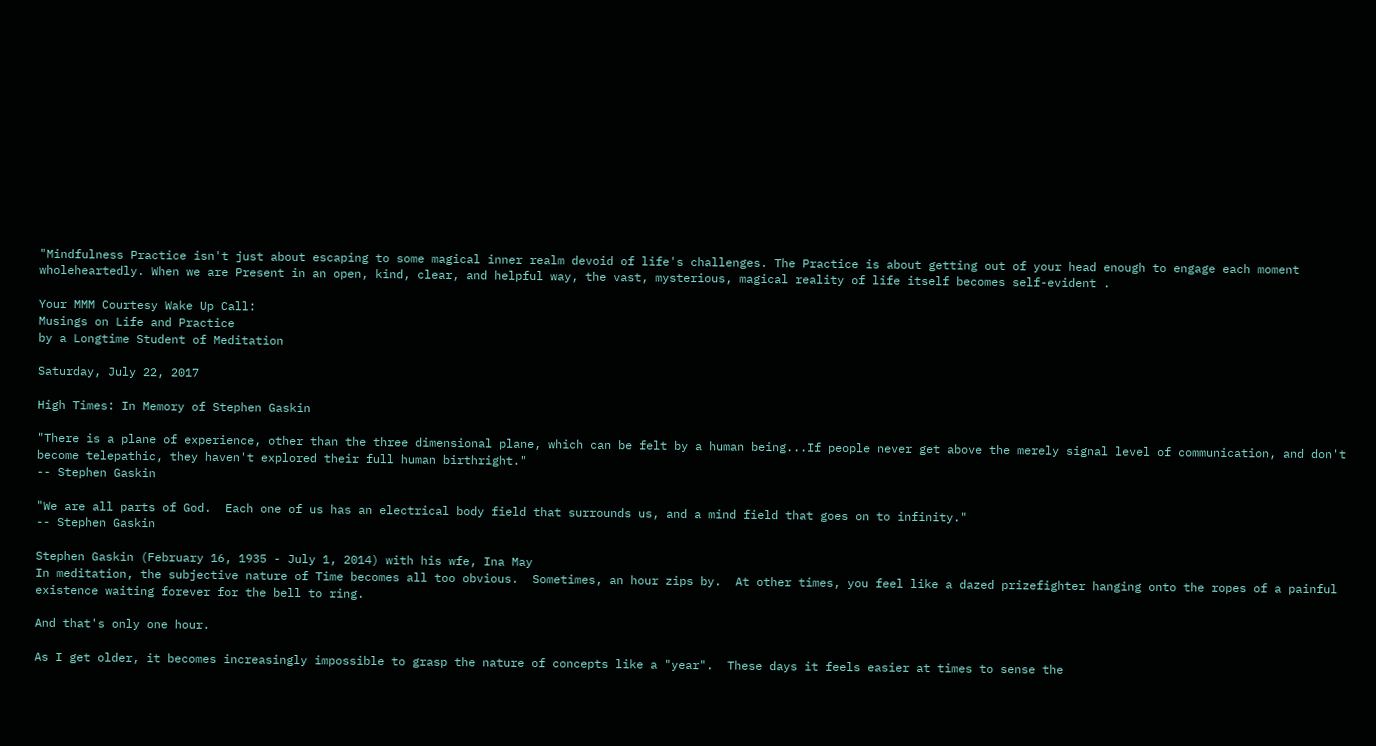"Mindfulness Practice isn't just about escaping to some magical inner realm devoid of life's challenges. The Practice is about getting out of your head enough to engage each moment wholeheartedly. When we are Present in an open, kind, clear, and helpful way, the vast, mysterious, magical reality of life itself becomes self-evident .

Your MMM Courtesy Wake Up Call:
Musings on Life and Practice
by a Longtime Student of Meditation

Saturday, July 22, 2017

High Times: In Memory of Stephen Gaskin

"There is a plane of experience, other than the three dimensional plane, which can be felt by a human being...If people never get above the merely signal level of communication, and don't become telepathic, they haven't explored their full human birthright."
-- Stephen Gaskin

"We are all parts of God.  Each one of us has an electrical body field that surrounds us, and a mind field that goes on to infinity."
-- Stephen Gaskin

Stephen Gaskin (February 16, 1935 - July 1, 2014) with his wfe, Ina May
In meditation, the subjective nature of Time becomes all too obvious.  Sometimes, an hour zips by.  At other times, you feel like a dazed prizefighter hanging onto the ropes of a painful existence waiting forever for the bell to ring.

And that's only one hour.

As I get older, it becomes increasingly impossible to grasp the nature of concepts like a "year".  These days it feels easier at times to sense the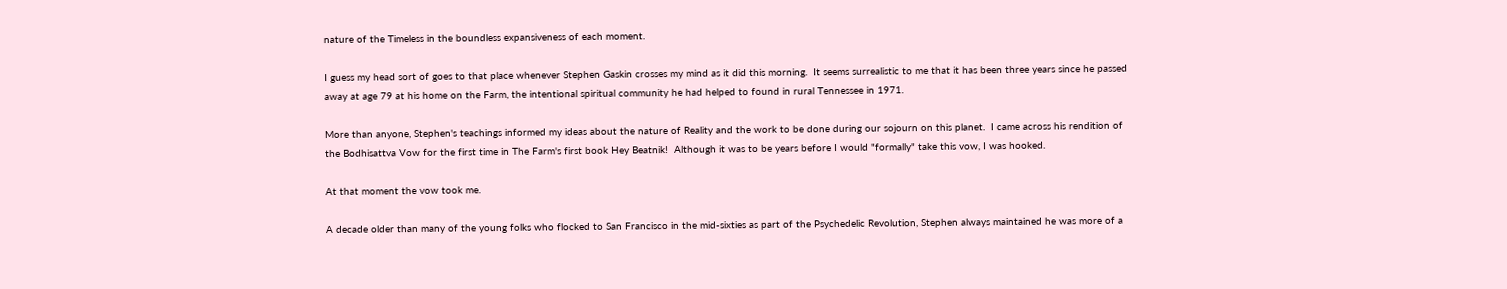nature of the Timeless in the boundless expansiveness of each moment.

I guess my head sort of goes to that place whenever Stephen Gaskin crosses my mind as it did this morning.  It seems surrealistic to me that it has been three years since he passed away at age 79 at his home on the Farm, the intentional spiritual community he had helped to found in rural Tennessee in 1971.

More than anyone, Stephen's teachings informed my ideas about the nature of Reality and the work to be done during our sojourn on this planet.  I came across his rendition of the Bodhisattva Vow for the first time in The Farm's first book Hey Beatnik!  Although it was to be years before I would "formally" take this vow, I was hooked.

At that moment the vow took me.

A decade older than many of the young folks who flocked to San Francisco in the mid-sixties as part of the Psychedelic Revolution, Stephen always maintained he was more of a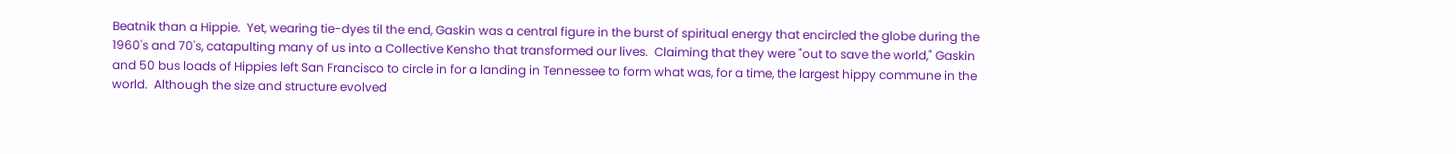Beatnik than a Hippie.  Yet, wearing tie-dyes til the end, Gaskin was a central figure in the burst of spiritual energy that encircled the globe during the 1960's and 70's, catapulting many of us into a Collective Kensho that transformed our lives.  Claiming that they were "out to save the world," Gaskin and 50 bus loads of Hippies left San Francisco to circle in for a landing in Tennessee to form what was, for a time, the largest hippy commune in the world.  Although the size and structure evolved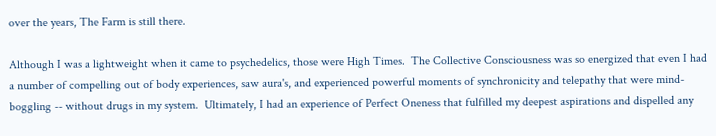over the years, The Farm is still there.

Although I was a lightweight when it came to psychedelics, those were High Times.  The Collective Consciousness was so energized that even I had a number of compelling out of body experiences, saw aura's, and experienced powerful moments of synchronicity and telepathy that were mind-boggling -- without drugs in my system.  Ultimately, I had an experience of Perfect Oneness that fulfilled my deepest aspirations and dispelled any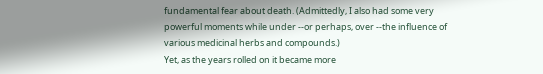fundamental fear about death. (Admittedly, I also had some very powerful moments while under --or perhaps, over --the influence of various medicinal herbs and compounds.)
Yet, as the years rolled on it became more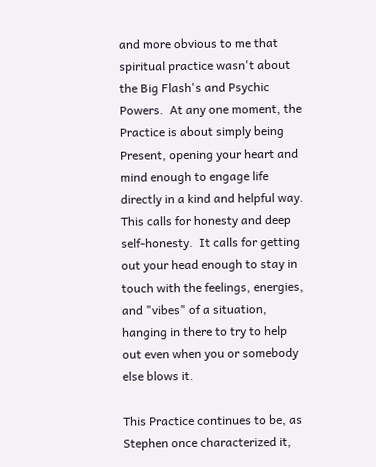and more obvious to me that spiritual practice wasn't about the Big Flash's and Psychic Powers.  At any one moment, the Practice is about simply being Present, opening your heart and mind enough to engage life directly in a kind and helpful way.  This calls for honesty and deep self-honesty.  It calls for getting out your head enough to stay in touch with the feelings, energies, and "vibes" of a situation, hanging in there to try to help out even when you or somebody else blows it.

This Practice continues to be, as Stephen once characterized it,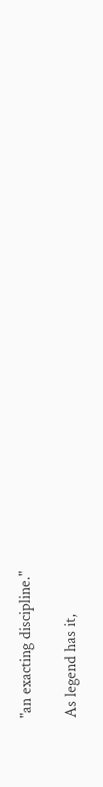"an exacting discipline."

As legend has it,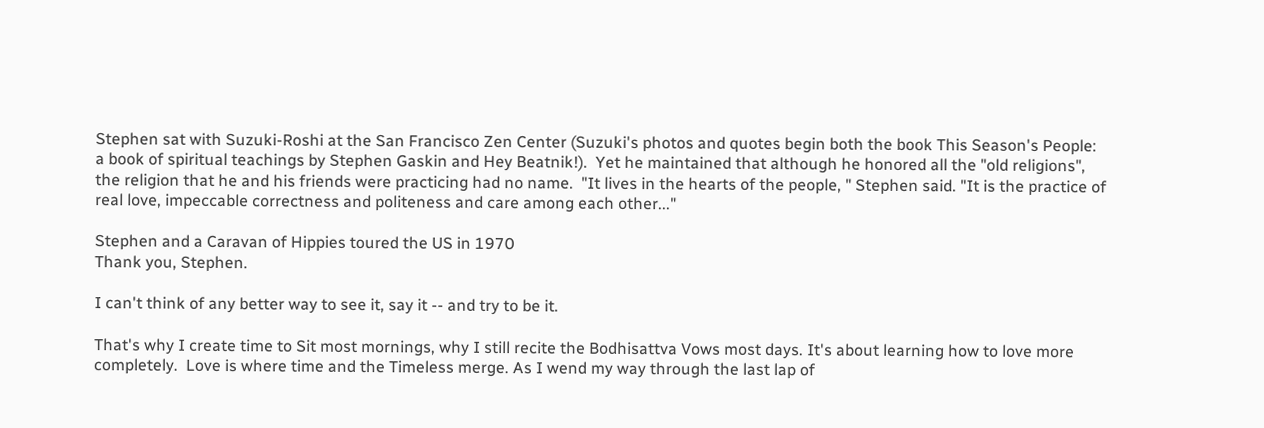Stephen sat with Suzuki-Roshi at the San Francisco Zen Center (Suzuki's photos and quotes begin both the book This Season's People: a book of spiritual teachings by Stephen Gaskin and Hey Beatnik!).  Yet he maintained that although he honored all the "old religions", the religion that he and his friends were practicing had no name.  "It lives in the hearts of the people, " Stephen said. "It is the practice of real love, impeccable correctness and politeness and care among each other..."

Stephen and a Caravan of Hippies toured the US in 1970
Thank you, Stephen.

I can't think of any better way to see it, say it -- and try to be it.

That's why I create time to Sit most mornings, why I still recite the Bodhisattva Vows most days. It's about learning how to love more completely.  Love is where time and the Timeless merge. As I wend my way through the last lap of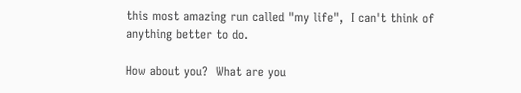this most amazing run called "my life",  I can't think of anything better to do.

How about you?  What are you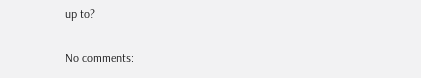up to?

No comments: